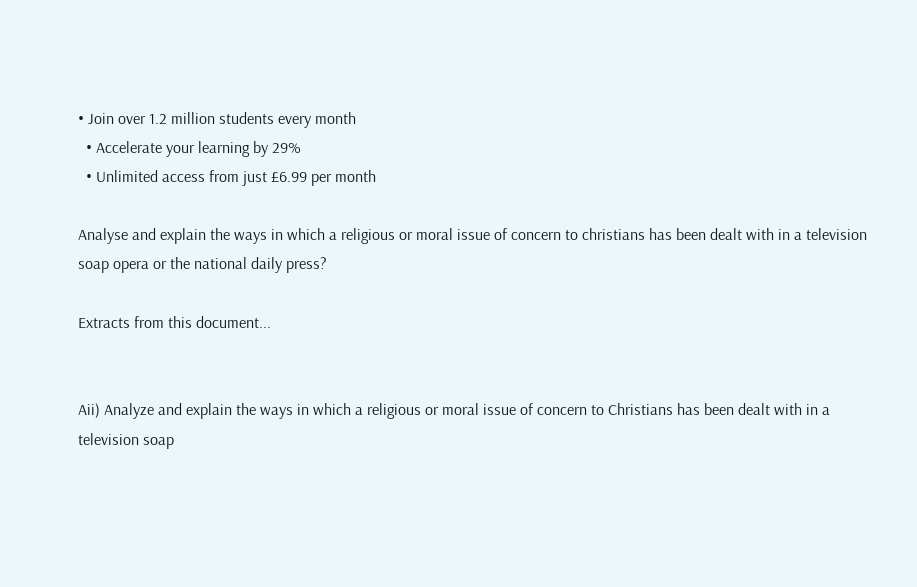• Join over 1.2 million students every month
  • Accelerate your learning by 29%
  • Unlimited access from just £6.99 per month

Analyse and explain the ways in which a religious or moral issue of concern to christians has been dealt with in a television soap opera or the national daily press?

Extracts from this document...


Aii) Analyze and explain the ways in which a religious or moral issue of concern to Christians has been dealt with in a television soap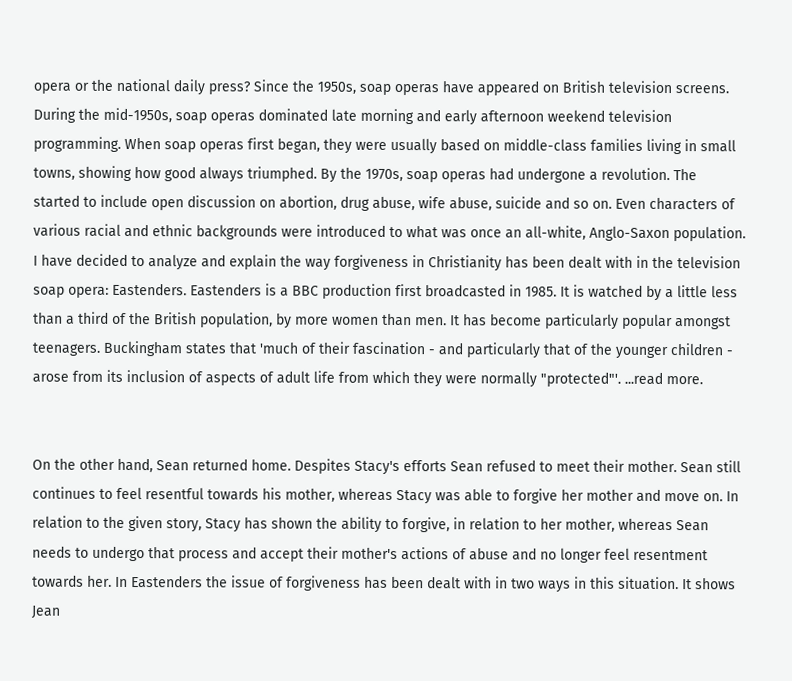opera or the national daily press? Since the 1950s, soap operas have appeared on British television screens. During the mid-1950s, soap operas dominated late morning and early afternoon weekend television programming. When soap operas first began, they were usually based on middle-class families living in small towns, showing how good always triumphed. By the 1970s, soap operas had undergone a revolution. The started to include open discussion on abortion, drug abuse, wife abuse, suicide and so on. Even characters of various racial and ethnic backgrounds were introduced to what was once an all-white, Anglo-Saxon population. I have decided to analyze and explain the way forgiveness in Christianity has been dealt with in the television soap opera: Eastenders. Eastenders is a BBC production first broadcasted in 1985. It is watched by a little less than a third of the British population, by more women than men. It has become particularly popular amongst teenagers. Buckingham states that 'much of their fascination - and particularly that of the younger children - arose from its inclusion of aspects of adult life from which they were normally "protected"'. ...read more.


On the other hand, Sean returned home. Despites Stacy's efforts Sean refused to meet their mother. Sean still continues to feel resentful towards his mother, whereas Stacy was able to forgive her mother and move on. In relation to the given story, Stacy has shown the ability to forgive, in relation to her mother, whereas Sean needs to undergo that process and accept their mother's actions of abuse and no longer feel resentment towards her. In Eastenders the issue of forgiveness has been dealt with in two ways in this situation. It shows Jean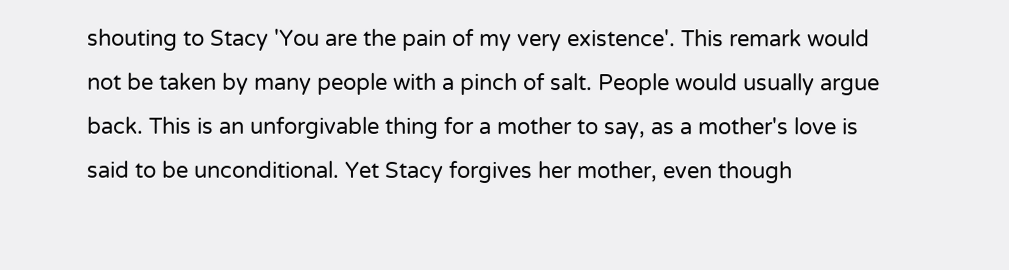shouting to Stacy 'You are the pain of my very existence'. This remark would not be taken by many people with a pinch of salt. People would usually argue back. This is an unforgivable thing for a mother to say, as a mother's love is said to be unconditional. Yet Stacy forgives her mother, even though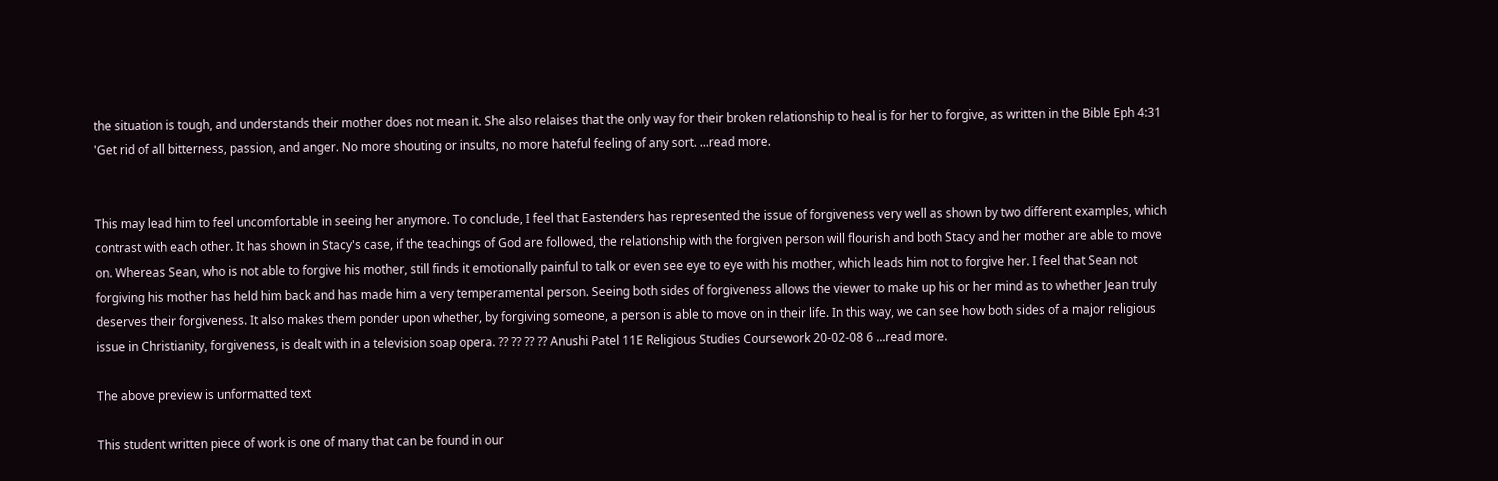the situation is tough, and understands their mother does not mean it. She also relaises that the only way for their broken relationship to heal is for her to forgive, as written in the Bible Eph 4:31 'Get rid of all bitterness, passion, and anger. No more shouting or insults, no more hateful feeling of any sort. ...read more.


This may lead him to feel uncomfortable in seeing her anymore. To conclude, I feel that Eastenders has represented the issue of forgiveness very well as shown by two different examples, which contrast with each other. It has shown in Stacy's case, if the teachings of God are followed, the relationship with the forgiven person will flourish and both Stacy and her mother are able to move on. Whereas Sean, who is not able to forgive his mother, still finds it emotionally painful to talk or even see eye to eye with his mother, which leads him not to forgive her. I feel that Sean not forgiving his mother has held him back and has made him a very temperamental person. Seeing both sides of forgiveness allows the viewer to make up his or her mind as to whether Jean truly deserves their forgiveness. It also makes them ponder upon whether, by forgiving someone, a person is able to move on in their life. In this way, we can see how both sides of a major religious issue in Christianity, forgiveness, is dealt with in a television soap opera. ?? ?? ?? ?? Anushi Patel 11E Religious Studies Coursework 20-02-08 6 ...read more.

The above preview is unformatted text

This student written piece of work is one of many that can be found in our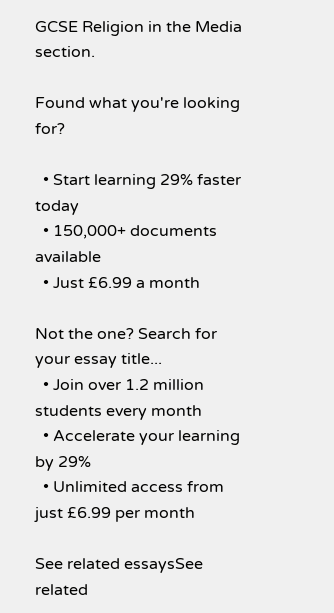GCSE Religion in the Media section.

Found what you're looking for?

  • Start learning 29% faster today
  • 150,000+ documents available
  • Just £6.99 a month

Not the one? Search for your essay title...
  • Join over 1.2 million students every month
  • Accelerate your learning by 29%
  • Unlimited access from just £6.99 per month

See related essaysSee related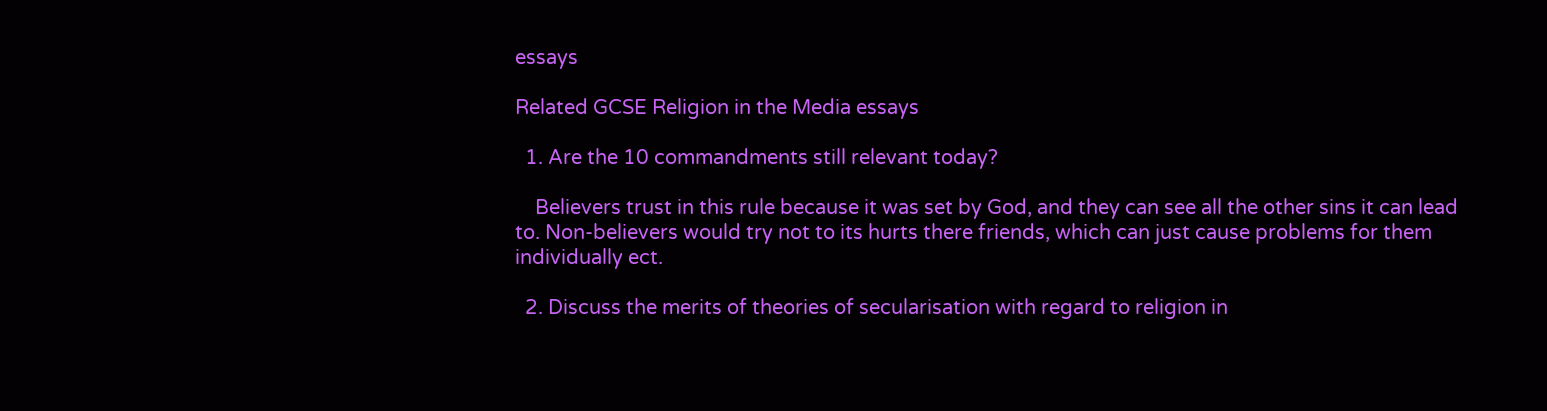essays

Related GCSE Religion in the Media essays

  1. Are the 10 commandments still relevant today?

    Believers trust in this rule because it was set by God, and they can see all the other sins it can lead to. Non-believers would try not to its hurts there friends, which can just cause problems for them individually ect.

  2. Discuss the merits of theories of secularisation with regard to religion in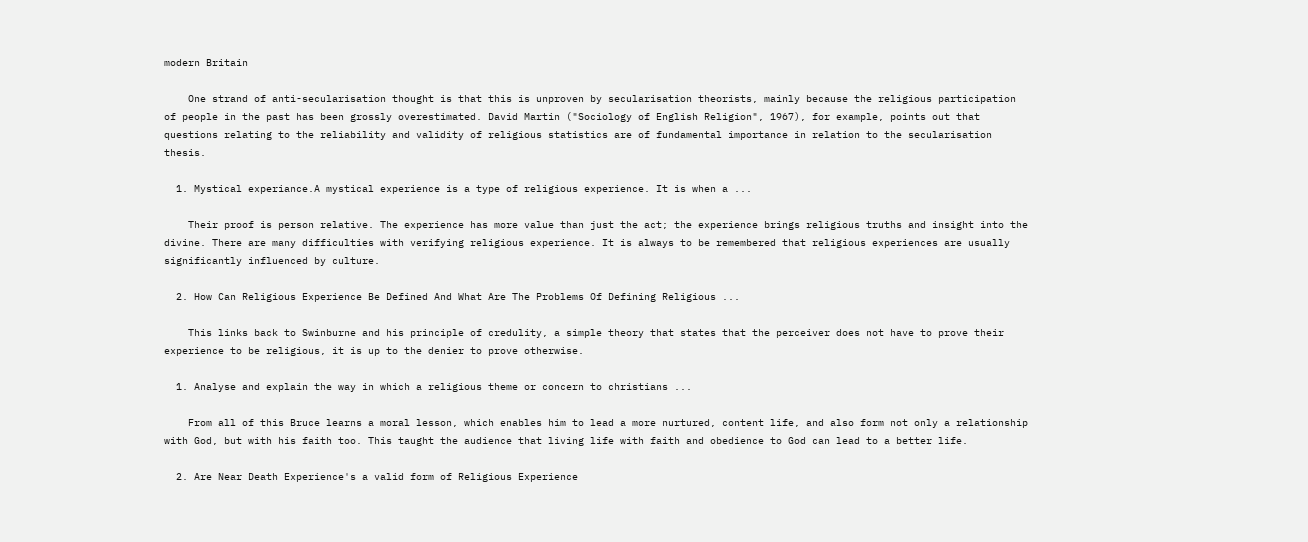modern Britain

    One strand of anti-secularisation thought is that this is unproven by secularisation theorists, mainly because the religious participation of people in the past has been grossly overestimated. David Martin ("Sociology of English Religion", 1967), for example, points out that questions relating to the reliability and validity of religious statistics are of fundamental importance in relation to the secularisation thesis.

  1. Mystical experiance.A mystical experience is a type of religious experience. It is when a ...

    Their proof is person relative. The experience has more value than just the act; the experience brings religious truths and insight into the divine. There are many difficulties with verifying religious experience. It is always to be remembered that religious experiences are usually significantly influenced by culture.

  2. How Can Religious Experience Be Defined And What Are The Problems Of Defining Religious ...

    This links back to Swinburne and his principle of credulity, a simple theory that states that the perceiver does not have to prove their experience to be religious, it is up to the denier to prove otherwise.

  1. Analyse and explain the way in which a religious theme or concern to christians ...

    From all of this Bruce learns a moral lesson, which enables him to lead a more nurtured, content life, and also form not only a relationship with God, but with his faith too. This taught the audience that living life with faith and obedience to God can lead to a better life.

  2. Are Near Death Experience's a valid form of Religious Experience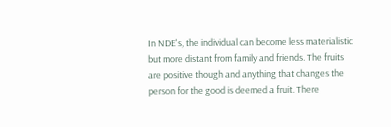In NDE's, the individual can become less materialistic but more distant from family and friends. The fruits are positive though and anything that changes the person for the good is deemed a fruit. There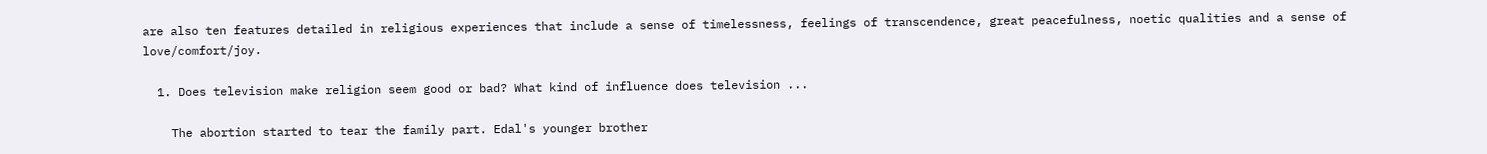are also ten features detailed in religious experiences that include a sense of timelessness, feelings of transcendence, great peacefulness, noetic qualities and a sense of love/comfort/joy.

  1. Does television make religion seem good or bad? What kind of influence does television ...

    The abortion started to tear the family part. Edal's younger brother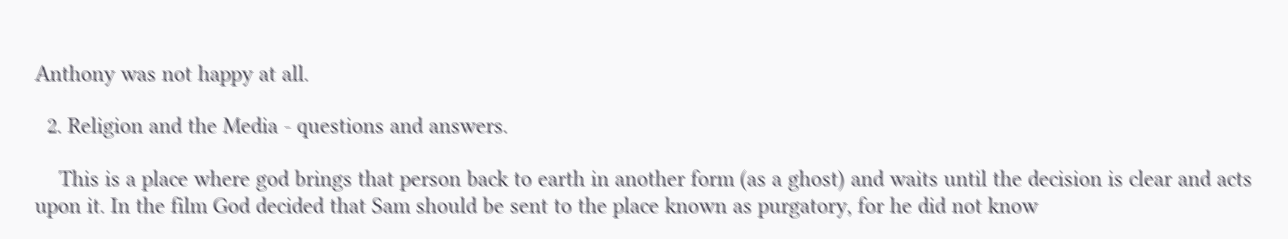Anthony was not happy at all.

  2. Religion and the Media - questions and answers.

    This is a place where god brings that person back to earth in another form (as a ghost) and waits until the decision is clear and acts upon it. In the film God decided that Sam should be sent to the place known as purgatory, for he did not know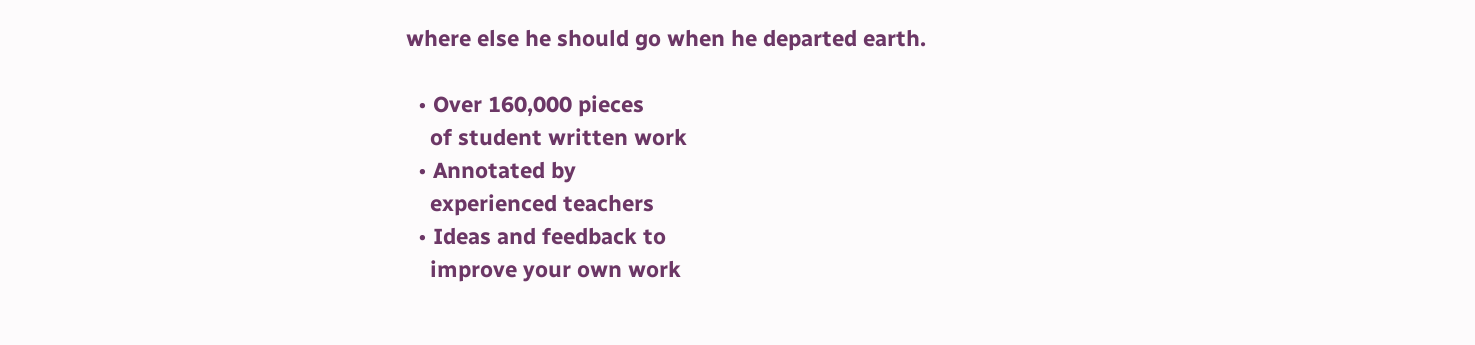where else he should go when he departed earth.

  • Over 160,000 pieces
    of student written work
  • Annotated by
    experienced teachers
  • Ideas and feedback to
    improve your own work